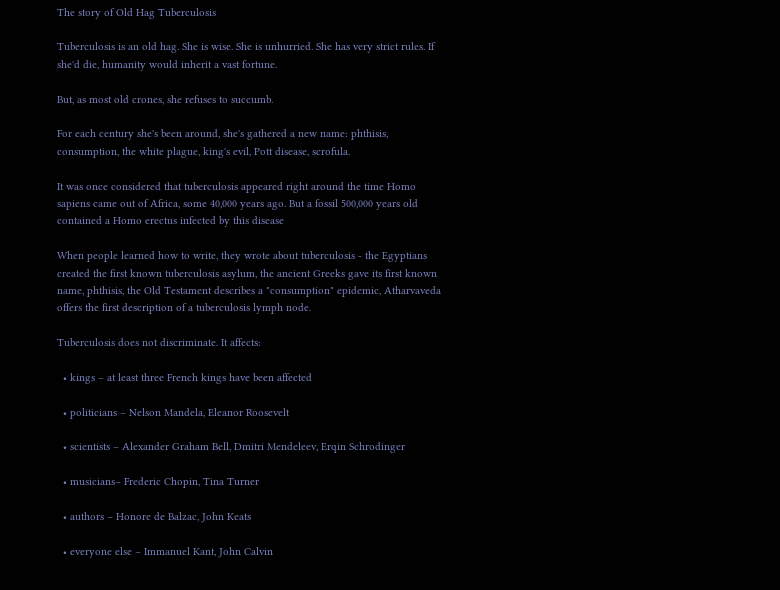The story of Old Hag Tuberculosis

Tuberculosis is an old hag. She is wise. She is unhurried. She has very strict rules. If she'd die, humanity would inherit a vast fortune.

But, as most old crones, she refuses to succumb.

For each century she's been around, she's gathered a new name: phthisis, consumption, the white plague, king's evil, Pott disease, scrofula.

It was once considered that tuberculosis appeared right around the time Homo sapiens came out of Africa, some 40,000 years ago. But a fossil 500,000 years old contained a Homo erectus infected by this disease

When people learned how to write, they wrote about tuberculosis - the Egyptians created the first known tuberculosis asylum, the ancient Greeks gave its first known name, phthisis, the Old Testament describes a "consumption" epidemic, Atharvaveda offers the first description of a tuberculosis lymph node.

Tuberculosis does not discriminate. It affects:

  • kings – at least three French kings have been affected

  • politicians – Nelson Mandela, Eleanor Roosevelt

  • scientists – Alexander Graham Bell, Dmitri Mendeleev, Erqin Schrodinger

  • musicians– Frederic Chopin, Tina Turner

  • authors – Honore de Balzac, John Keats

  • everyone else – Immanuel Kant, John Calvin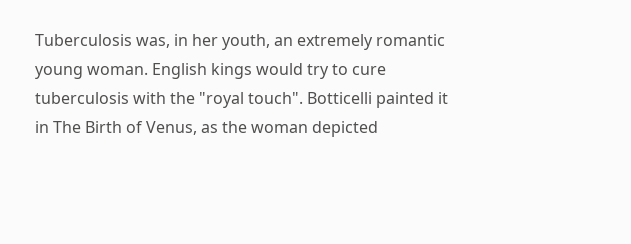Tuberculosis was, in her youth, an extremely romantic young woman. English kings would try to cure tuberculosis with the "royal touch". Botticelli painted it in The Birth of Venus, as the woman depicted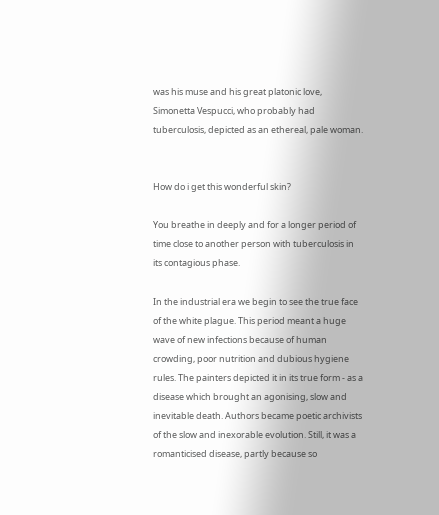was his muse and his great platonic love, Simonetta Vespucci, who probably had tuberculosis, depicted as an ethereal, pale woman.


How do i get this wonderful skin?

You breathe in deeply and for a longer period of time close to another person with tuberculosis in its contagious phase.

In the industrial era we begin to see the true face of the white plague. This period meant a huge wave of new infections because of human crowding, poor nutrition and dubious hygiene rules. The painters depicted it in its true form - as a disease which brought an agonising, slow and inevitable death. Authors became poetic archivists of the slow and inexorable evolution. Still, it was a romanticised disease, partly because so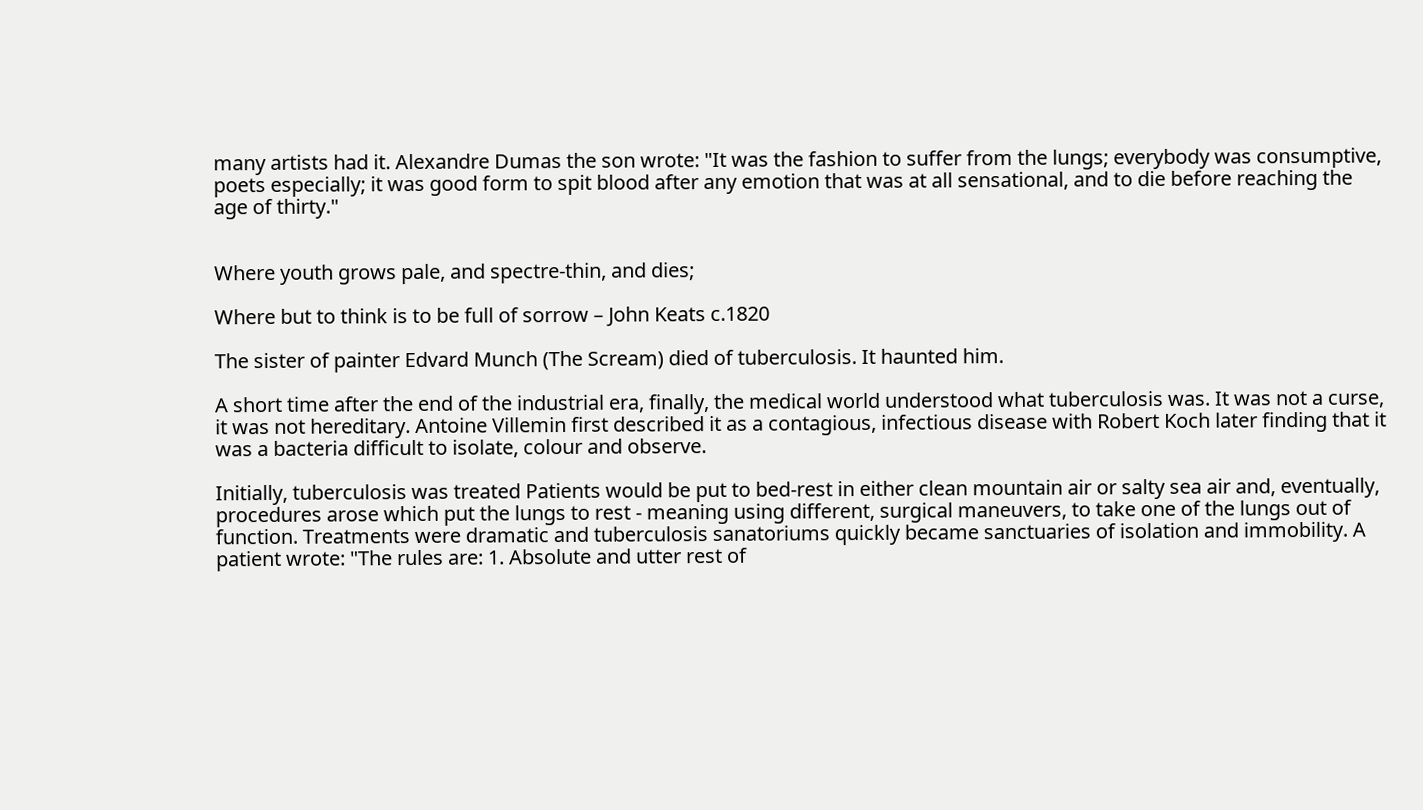many artists had it. Alexandre Dumas the son wrote: "It was the fashion to suffer from the lungs; everybody was consumptive, poets especially; it was good form to spit blood after any emotion that was at all sensational, and to die before reaching the age of thirty."


Where youth grows pale, and spectre-thin, and dies;

Where but to think is to be full of sorrow – John Keats c.1820

The sister of painter Edvard Munch (The Scream) died of tuberculosis. It haunted him.

A short time after the end of the industrial era, finally, the medical world understood what tuberculosis was. It was not a curse, it was not hereditary. Antoine Villemin first described it as a contagious, infectious disease with Robert Koch later finding that it was a bacteria difficult to isolate, colour and observe.

Initially, tuberculosis was treated Patients would be put to bed-rest in either clean mountain air or salty sea air and, eventually, procedures arose which put the lungs to rest - meaning using different, surgical maneuvers, to take one of the lungs out of function. Treatments were dramatic and tuberculosis sanatoriums quickly became sanctuaries of isolation and immobility. A patient wrote: "The rules are: 1. Absolute and utter rest of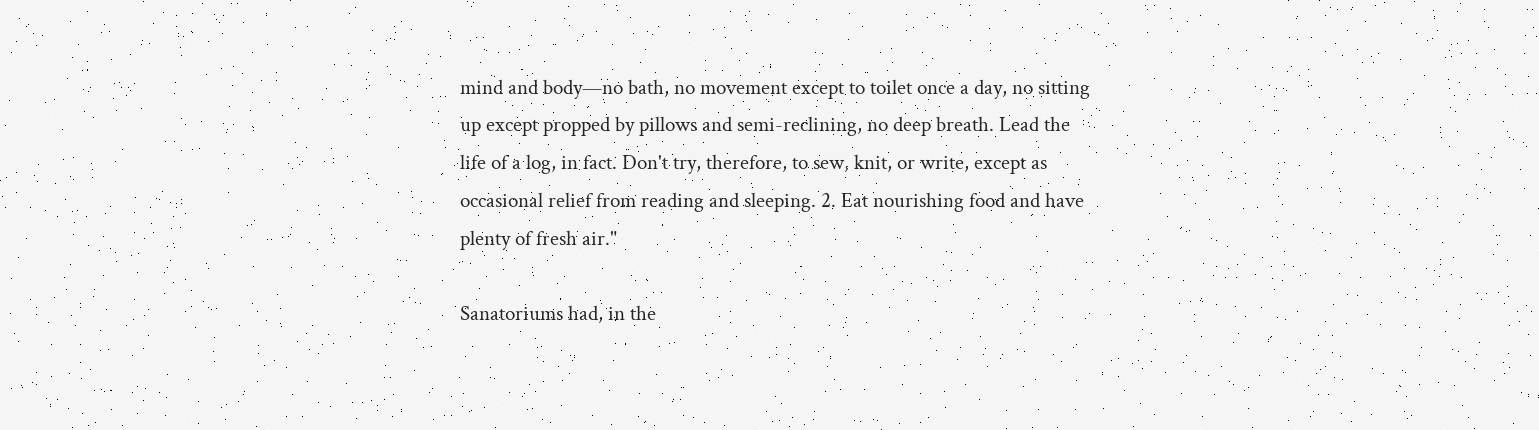mind and body—no bath, no movement except to toilet once a day, no sitting up except propped by pillows and semi-reclining, no deep breath. Lead the life of a log, in fact. Don't try, therefore, to sew, knit, or write, except as occasional relief from reading and sleeping. 2. Eat nourishing food and have plenty of fresh air."

Sanatoriums had, in the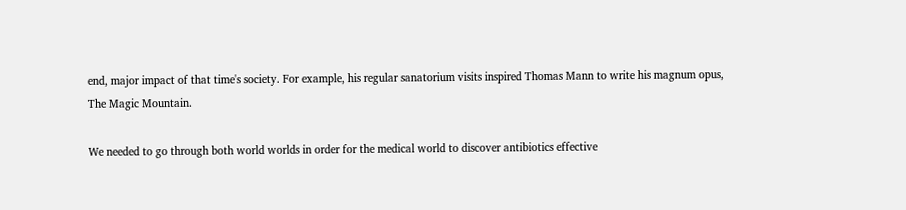end, major impact of that time's society. For example, his regular sanatorium visits inspired Thomas Mann to write his magnum opus, The Magic Mountain.

We needed to go through both world worlds in order for the medical world to discover antibiotics effective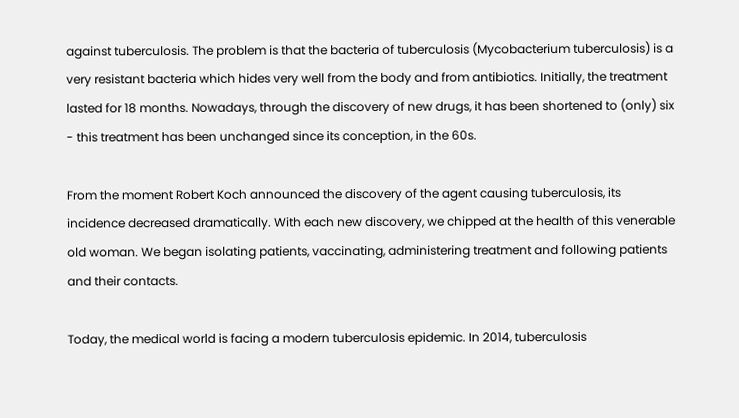against tuberculosis. The problem is that the bacteria of tuberculosis (Mycobacterium tuberculosis) is a very resistant bacteria which hides very well from the body and from antibiotics. Initially, the treatment lasted for 18 months. Nowadays, through the discovery of new drugs, it has been shortened to (only) six - this treatment has been unchanged since its conception, in the 60s.

From the moment Robert Koch announced the discovery of the agent causing tuberculosis, its incidence decreased dramatically. With each new discovery, we chipped at the health of this venerable old woman. We began isolating patients, vaccinating, administering treatment and following patients and their contacts.

Today, the medical world is facing a modern tuberculosis epidemic. In 2014, tuberculosis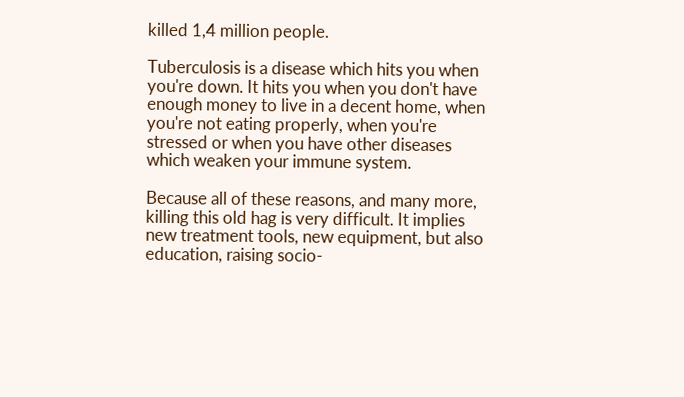killed 1,4 million people.

Tuberculosis is a disease which hits you when you're down. It hits you when you don't have enough money to live in a decent home, when you're not eating properly, when you're stressed or when you have other diseases which weaken your immune system.

Because all of these reasons, and many more, killing this old hag is very difficult. It implies new treatment tools, new equipment, but also education, raising socio-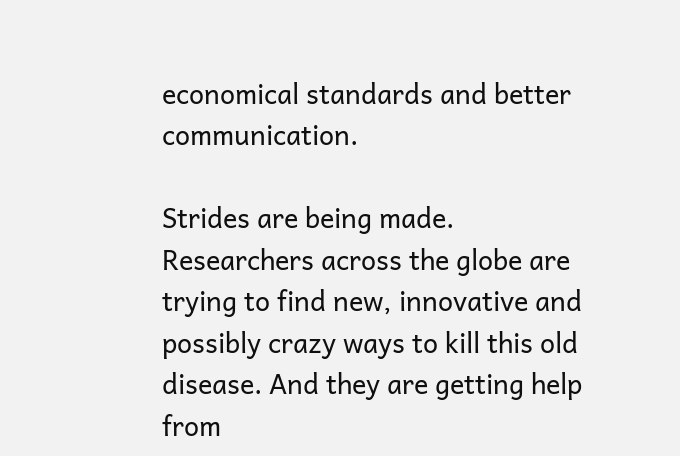economical standards and better communication.

Strides are being made. Researchers across the globe are trying to find new, innovative and possibly crazy ways to kill this old disease. And they are getting help from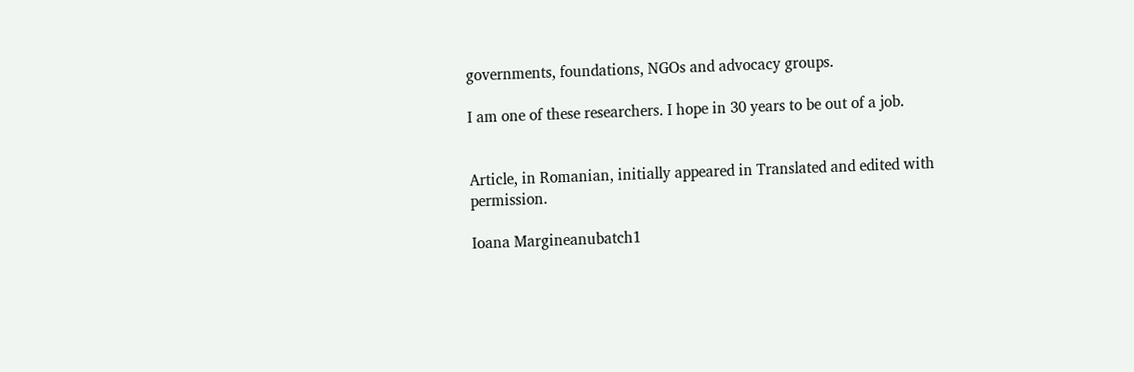governments, foundations, NGOs and advocacy groups.

I am one of these researchers. I hope in 30 years to be out of a job.


Article, in Romanian, initially appeared in Translated and edited with permission.

Ioana Margineanubatch1